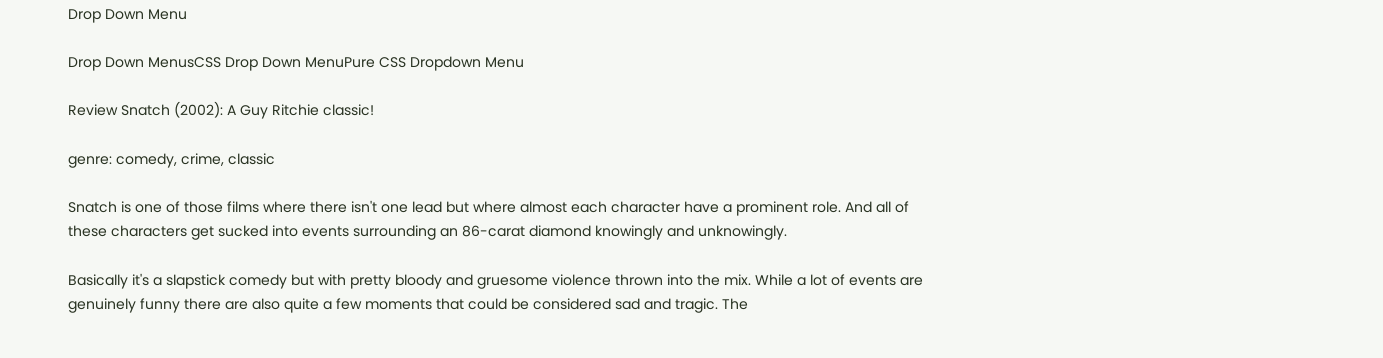Drop Down Menu

Drop Down MenusCSS Drop Down MenuPure CSS Dropdown Menu

Review Snatch (2002): A Guy Ritchie classic!

genre: comedy, crime, classic

Snatch is one of those films where there isn't one lead but where almost each character have a prominent role. And all of these characters get sucked into events surrounding an 86-carat diamond knowingly and unknowingly.

Basically it's a slapstick comedy but with pretty bloody and gruesome violence thrown into the mix. While a lot of events are genuinely funny there are also quite a few moments that could be considered sad and tragic. The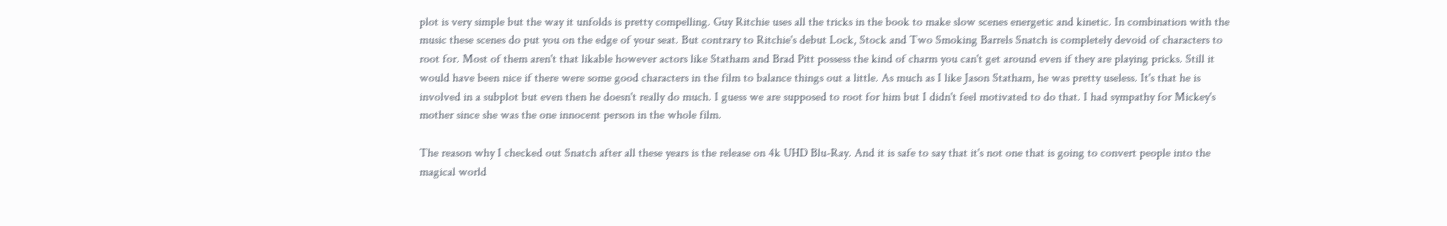plot is very simple but the way it unfolds is pretty compelling. Guy Ritchie uses all the tricks in the book to make slow scenes energetic and kinetic. In combination with the music these scenes do put you on the edge of your seat. But contrary to Ritchie's debut Lock, Stock and Two Smoking Barrels Snatch is completely devoid of characters to root for. Most of them aren't that likable however actors like Statham and Brad Pitt possess the kind of charm you can't get around even if they are playing pricks. Still it would have been nice if there were some good characters in the film to balance things out a little. As much as I like Jason Statham, he was pretty useless. It's that he is involved in a subplot but even then he doesn't really do much. I guess we are supposed to root for him but I didn't feel motivated to do that. I had sympathy for Mickey's mother since she was the one innocent person in the whole film.

The reason why I checked out Snatch after all these years is the release on 4k UHD Blu-Ray. And it is safe to say that it's not one that is going to convert people into the magical world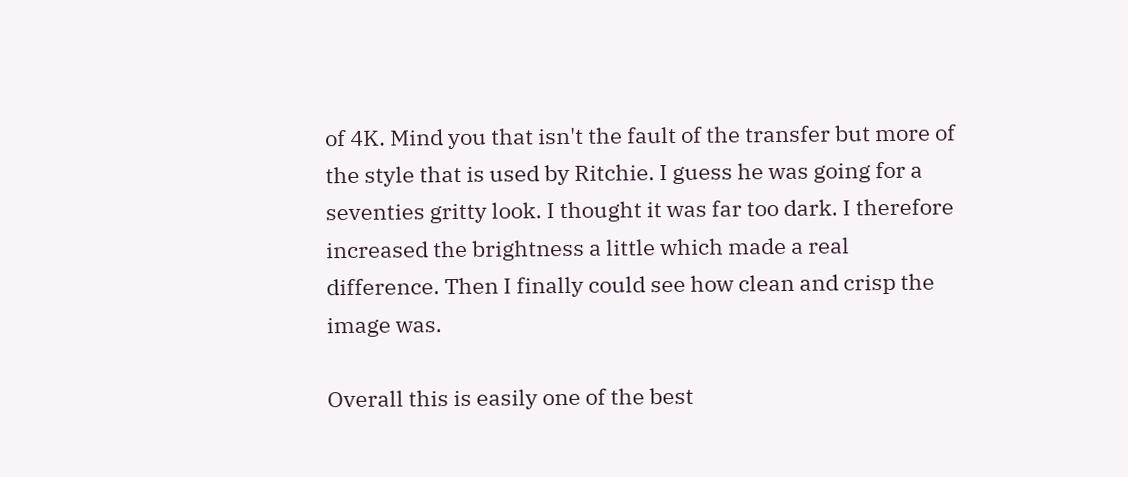of 4K. Mind you that isn't the fault of the transfer but more of the style that is used by Ritchie. I guess he was going for a seventies gritty look. I thought it was far too dark. I therefore increased the brightness a little which made a real difference. Then I finally could see how clean and crisp the image was.

Overall this is easily one of the best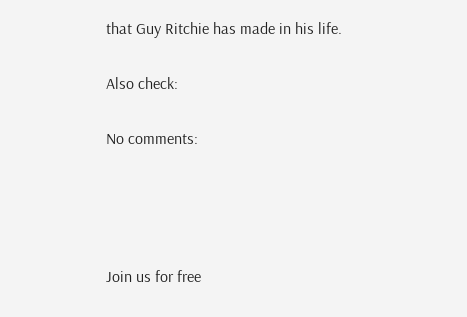that Guy Ritchie has made in his life.

Also check:

No comments:




Join us for free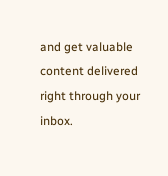and get valuable content delivered right through your inbox.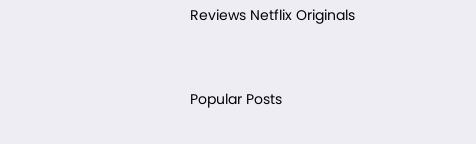Reviews Netflix Originals


Popular Posts